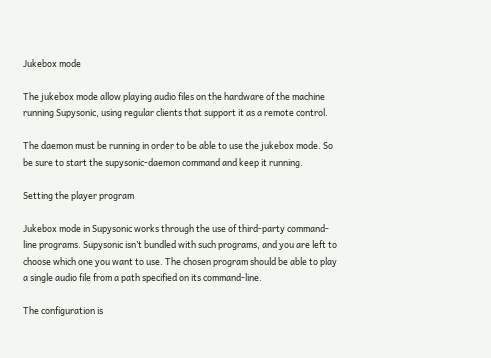Jukebox mode

The jukebox mode allow playing audio files on the hardware of the machine running Supysonic, using regular clients that support it as a remote control.

The daemon must be running in order to be able to use the jukebox mode. So be sure to start the supysonic-daemon command and keep it running.

Setting the player program

Jukebox mode in Supysonic works through the use of third-party command-line programs. Supysonic isn’t bundled with such programs, and you are left to choose which one you want to use. The chosen program should be able to play a single audio file from a path specified on its command-line.

The configuration is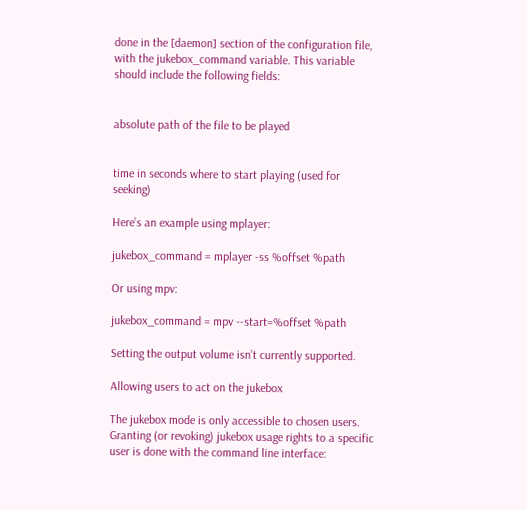done in the [daemon] section of the configuration file, with the jukebox_command variable. This variable should include the following fields:


absolute path of the file to be played


time in seconds where to start playing (used for seeking)

Here’s an example using mplayer:

jukebox_command = mplayer -ss %offset %path

Or using mpv:

jukebox_command = mpv --start=%offset %path

Setting the output volume isn’t currently supported.

Allowing users to act on the jukebox

The jukebox mode is only accessible to chosen users. Granting (or revoking) jukebox usage rights to a specific user is done with the command line interface: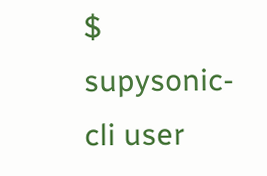$ supysonic-cli user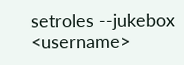setroles --jukebox <username>